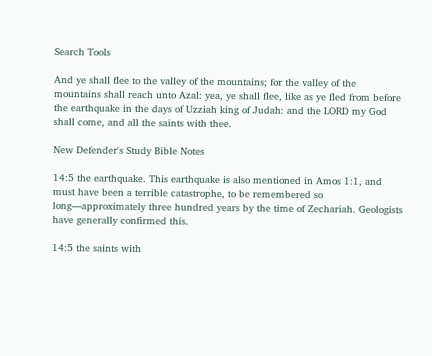Search Tools

And ye shall flee to the valley of the mountains; for the valley of the mountains shall reach unto Azal: yea, ye shall flee, like as ye fled from before the earthquake in the days of Uzziah king of Judah: and the LORD my God shall come, and all the saints with thee.

New Defender's Study Bible Notes

14:5 the earthquake. This earthquake is also mentioned in Amos 1:1, and must have been a terrible catastrophe, to be remembered so long—approximately three hundred years by the time of Zechariah. Geologists have generally confirmed this.

14:5 the saints with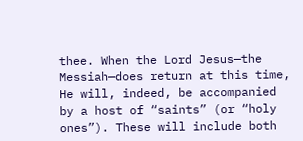thee. When the Lord Jesus—the Messiah—does return at this time, He will, indeed, be accompanied by a host of “saints” (or “holy ones”). These will include both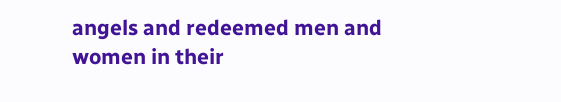angels and redeemed men and women in their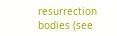resurrection bodies (see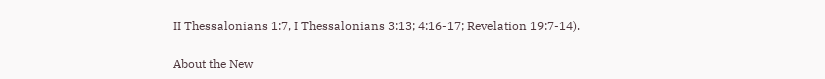II Thessalonians 1:7, I Thessalonians 3:13; 4:16-17; Revelation 19:7-14).

About the New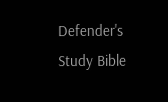Defender's Study Bible